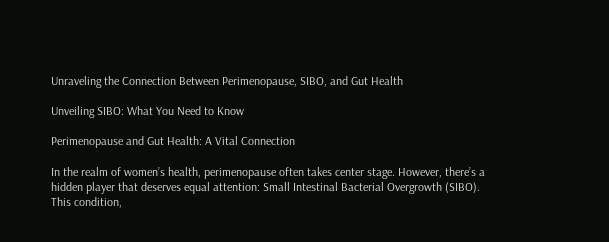Unraveling the Connection Between Perimenopause, SIBO, and Gut Health

Unveiling SIBO: What You Need to Know

Perimenopause and Gut Health: A Vital Connection

In the realm of women’s health, perimenopause often takes center stage. However, there’s a hidden player that deserves equal attention: Small Intestinal Bacterial Overgrowth (SIBO). This condition,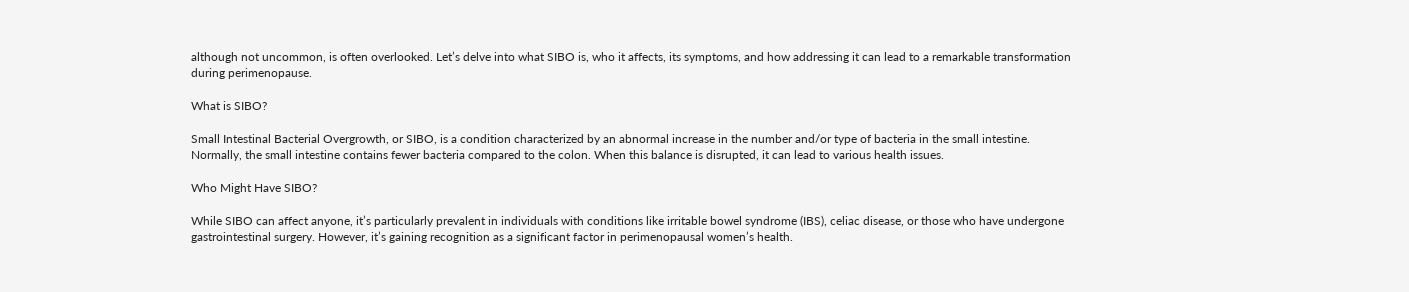although not uncommon, is often overlooked. Let’s delve into what SIBO is, who it affects, its symptoms, and how addressing it can lead to a remarkable transformation during perimenopause.

What is SIBO?

Small Intestinal Bacterial Overgrowth, or SIBO, is a condition characterized by an abnormal increase in the number and/or type of bacteria in the small intestine. Normally, the small intestine contains fewer bacteria compared to the colon. When this balance is disrupted, it can lead to various health issues.

Who Might Have SIBO?

While SIBO can affect anyone, it’s particularly prevalent in individuals with conditions like irritable bowel syndrome (IBS), celiac disease, or those who have undergone gastrointestinal surgery. However, it’s gaining recognition as a significant factor in perimenopausal women’s health.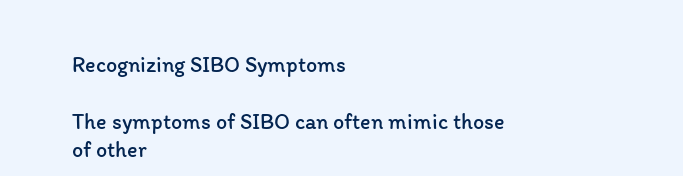Recognizing SIBO Symptoms

The symptoms of SIBO can often mimic those of other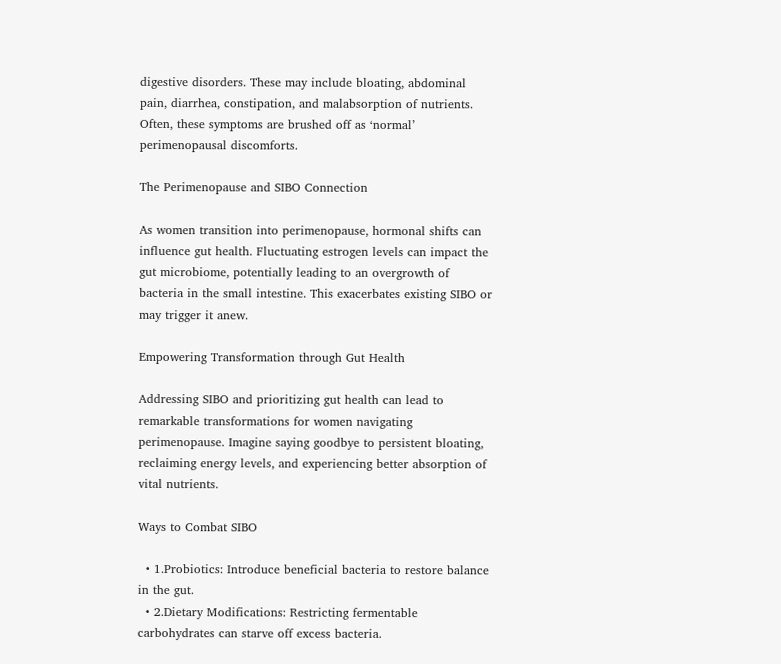digestive disorders. These may include bloating, abdominal pain, diarrhea, constipation, and malabsorption of nutrients. Often, these symptoms are brushed off as ‘normal’ perimenopausal discomforts.

The Perimenopause and SIBO Connection

As women transition into perimenopause, hormonal shifts can influence gut health. Fluctuating estrogen levels can impact the gut microbiome, potentially leading to an overgrowth of bacteria in the small intestine. This exacerbates existing SIBO or may trigger it anew.

Empowering Transformation through Gut Health

Addressing SIBO and prioritizing gut health can lead to remarkable transformations for women navigating perimenopause. Imagine saying goodbye to persistent bloating, reclaiming energy levels, and experiencing better absorption of vital nutrients.

Ways to Combat SIBO

  • 1.Probiotics: Introduce beneficial bacteria to restore balance in the gut.
  • 2.Dietary Modifications: Restricting fermentable carbohydrates can starve off excess bacteria.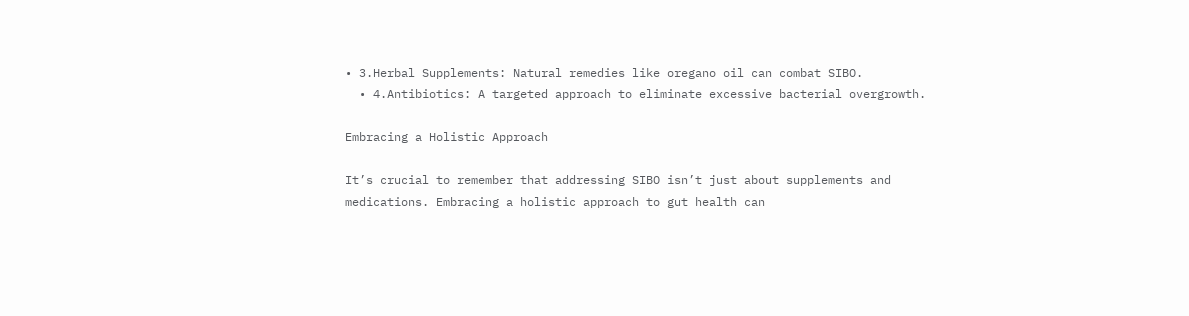• 3.Herbal Supplements: Natural remedies like oregano oil can combat SIBO.
  • 4.Antibiotics: A targeted approach to eliminate excessive bacterial overgrowth.

Embracing a Holistic Approach

It’s crucial to remember that addressing SIBO isn’t just about supplements and medications. Embracing a holistic approach to gut health can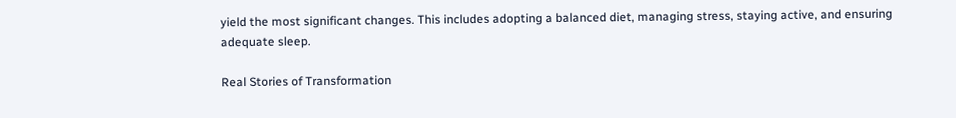yield the most significant changes. This includes adopting a balanced diet, managing stress, staying active, and ensuring adequate sleep.

Real Stories of Transformation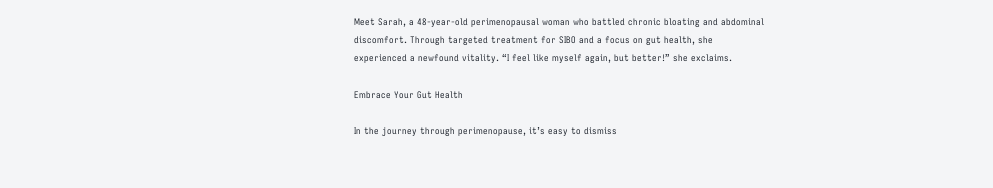Meet Sarah, a 48-year-old perimenopausal woman who battled chronic bloating and abdominal discomfort. Through targeted treatment for SIBO and a focus on gut health, she experienced a newfound vitality. “I feel like myself again, but better!” she exclaims.

Embrace Your Gut Health

In the journey through perimenopause, it’s easy to dismiss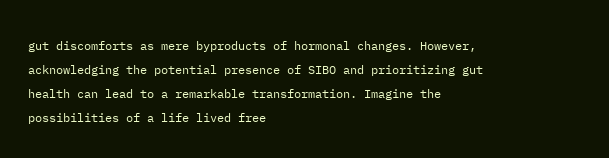gut discomforts as mere byproducts of hormonal changes. However, acknowledging the potential presence of SIBO and prioritizing gut health can lead to a remarkable transformation. Imagine the possibilities of a life lived free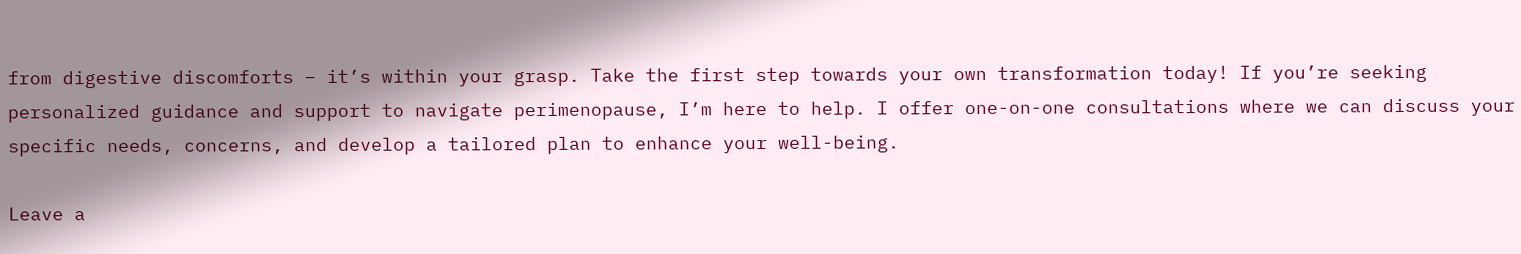from digestive discomforts – it’s within your grasp. Take the first step towards your own transformation today! If you’re seeking personalized guidance and support to navigate perimenopause, I’m here to help. I offer one-on-one consultations where we can discuss your specific needs, concerns, and develop a tailored plan to enhance your well-being.

Leave a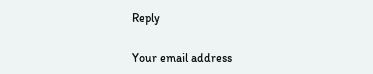Reply

Your email address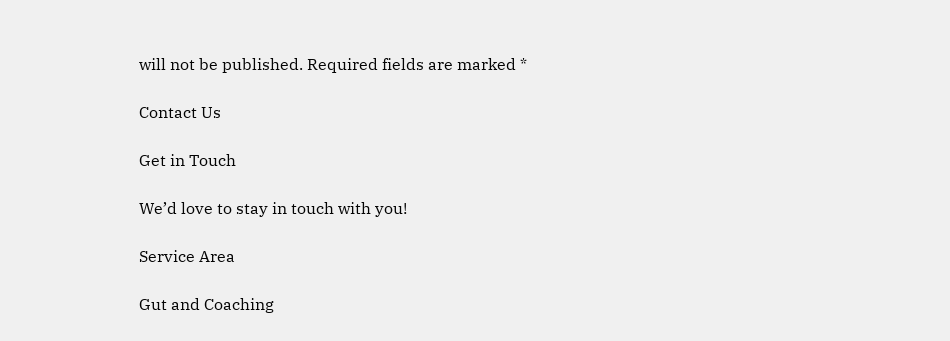will not be published. Required fields are marked *

Contact Us

Get in Touch

We’d love to stay in touch with you!

Service Area

Gut and Coaching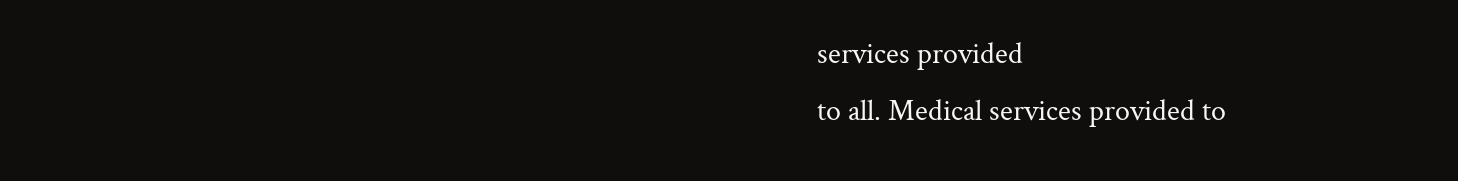services provided
to all. Medical services provided to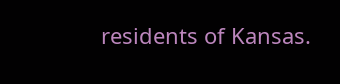residents of Kansas.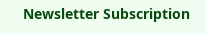Newsletter Subscription